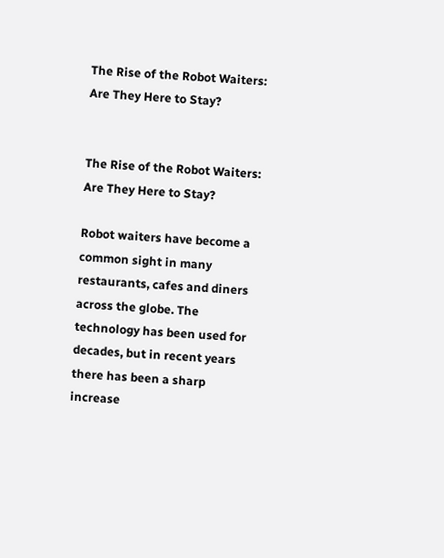The Rise of the Robot Waiters: Are They Here to Stay?


The Rise of the Robot Waiters: Are They Here to Stay?

Robot waiters have become a common sight in many restaurants, cafes and diners across the globe. The technology has been used for decades, but in recent years there has been a sharp increase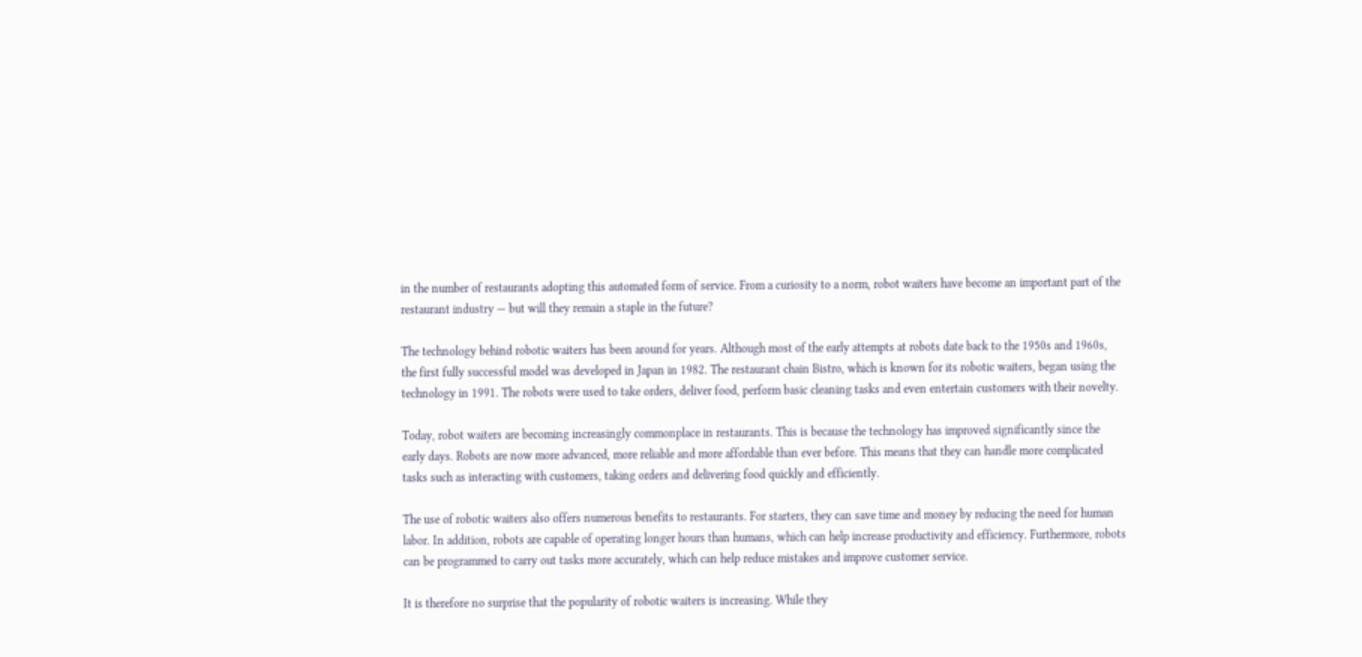in the number of restaurants adopting this automated form of service. From a curiosity to a norm, robot waiters have become an important part of the restaurant industry — but will they remain a staple in the future?

The technology behind robotic waiters has been around for years. Although most of the early attempts at robots date back to the 1950s and 1960s, the first fully successful model was developed in Japan in 1982. The restaurant chain Bistro, which is known for its robotic waiters, began using the technology in 1991. The robots were used to take orders, deliver food, perform basic cleaning tasks and even entertain customers with their novelty.

Today, robot waiters are becoming increasingly commonplace in restaurants. This is because the technology has improved significantly since the early days. Robots are now more advanced, more reliable and more affordable than ever before. This means that they can handle more complicated tasks such as interacting with customers, taking orders and delivering food quickly and efficiently.

The use of robotic waiters also offers numerous benefits to restaurants. For starters, they can save time and money by reducing the need for human labor. In addition, robots are capable of operating longer hours than humans, which can help increase productivity and efficiency. Furthermore, robots can be programmed to carry out tasks more accurately, which can help reduce mistakes and improve customer service.

It is therefore no surprise that the popularity of robotic waiters is increasing. While they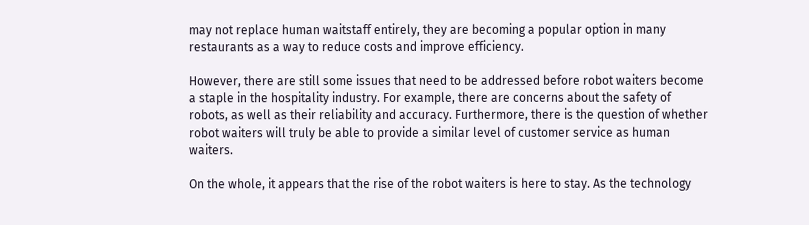may not replace human waitstaff entirely, they are becoming a popular option in many restaurants as a way to reduce costs and improve efficiency.

However, there are still some issues that need to be addressed before robot waiters become a staple in the hospitality industry. For example, there are concerns about the safety of robots, as well as their reliability and accuracy. Furthermore, there is the question of whether robot waiters will truly be able to provide a similar level of customer service as human waiters.

On the whole, it appears that the rise of the robot waiters is here to stay. As the technology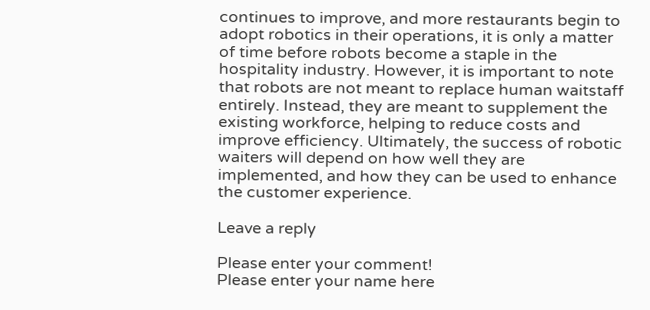continues to improve, and more restaurants begin to adopt robotics in their operations, it is only a matter of time before robots become a staple in the hospitality industry. However, it is important to note that robots are not meant to replace human waitstaff entirely. Instead, they are meant to supplement the existing workforce, helping to reduce costs and improve efficiency. Ultimately, the success of robotic waiters will depend on how well they are implemented, and how they can be used to enhance the customer experience.

Leave a reply

Please enter your comment!
Please enter your name here